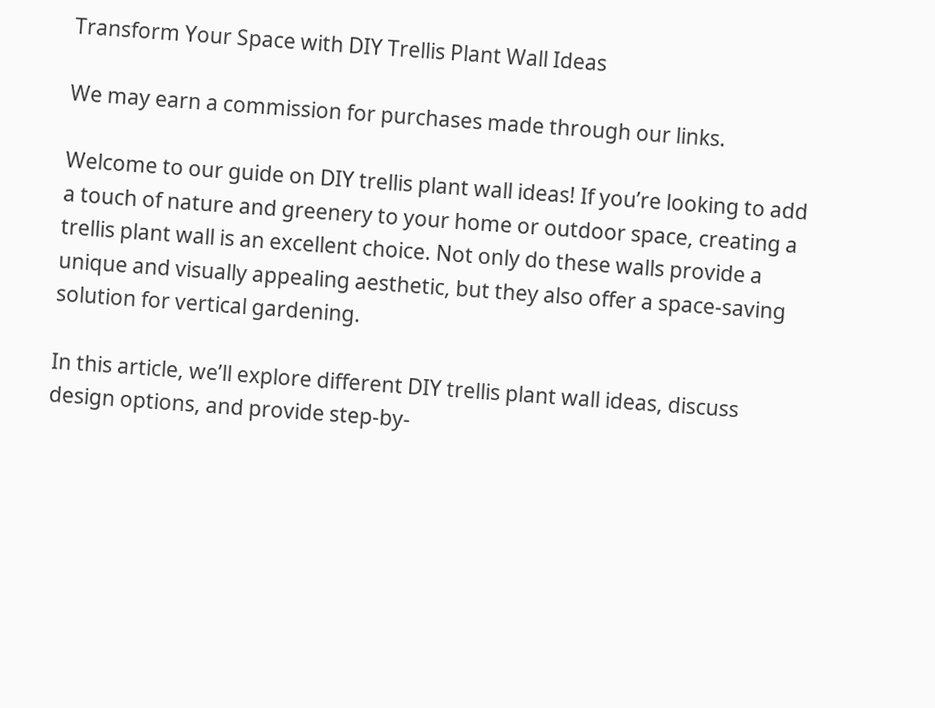Transform Your Space with DIY Trellis Plant Wall Ideas

We may earn a commission for purchases made through our links.

Welcome to our guide on DIY trellis plant wall ideas! If you’re looking to add a touch of nature and greenery to your home or outdoor space, creating a trellis plant wall is an excellent choice. Not only do these walls provide a unique and visually appealing aesthetic, but they also offer a space-saving solution for vertical gardening.

In this article, we’ll explore different DIY trellis plant wall ideas, discuss design options, and provide step-by-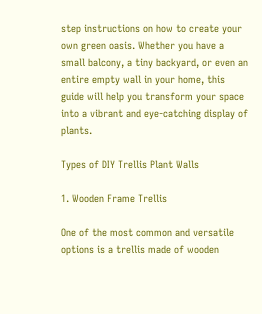step instructions on how to create your own green oasis. Whether you have a small balcony, a tiny backyard, or even an entire empty wall in your home, this guide will help you transform your space into a vibrant and eye-catching display of plants.

Types of DIY Trellis Plant Walls

1. Wooden Frame Trellis

One of the most common and versatile options is a trellis made of wooden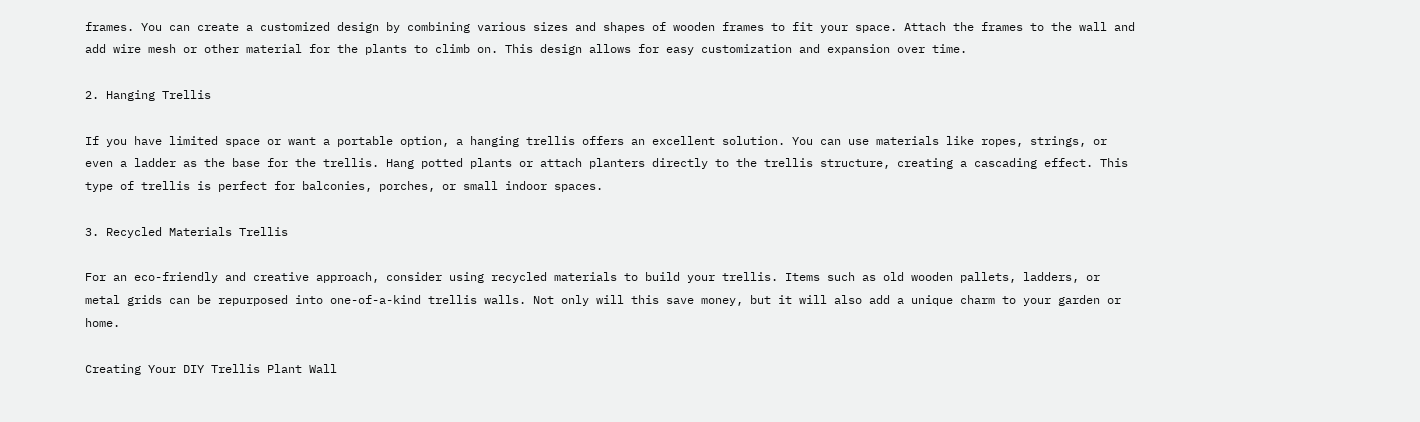frames. You can create a customized design by combining various sizes and shapes of wooden frames to fit your space. Attach the frames to the wall and add wire mesh or other material for the plants to climb on. This design allows for easy customization and expansion over time.

2. Hanging Trellis

If you have limited space or want a portable option, a hanging trellis offers an excellent solution. You can use materials like ropes, strings, or even a ladder as the base for the trellis. Hang potted plants or attach planters directly to the trellis structure, creating a cascading effect. This type of trellis is perfect for balconies, porches, or small indoor spaces.

3. Recycled Materials Trellis

For an eco-friendly and creative approach, consider using recycled materials to build your trellis. Items such as old wooden pallets, ladders, or metal grids can be repurposed into one-of-a-kind trellis walls. Not only will this save money, but it will also add a unique charm to your garden or home.

Creating Your DIY Trellis Plant Wall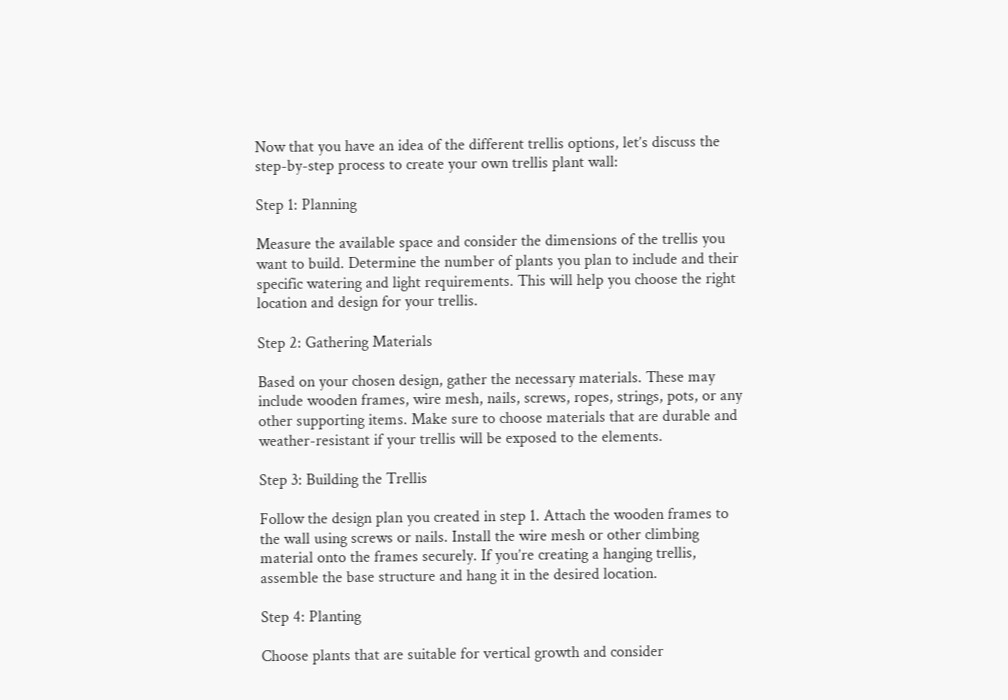Now that you have an idea of the different trellis options, let’s discuss the step-by-step process to create your own trellis plant wall:

Step 1: Planning

Measure the available space and consider the dimensions of the trellis you want to build. Determine the number of plants you plan to include and their specific watering and light requirements. This will help you choose the right location and design for your trellis.

Step 2: Gathering Materials

Based on your chosen design, gather the necessary materials. These may include wooden frames, wire mesh, nails, screws, ropes, strings, pots, or any other supporting items. Make sure to choose materials that are durable and weather-resistant if your trellis will be exposed to the elements.

Step 3: Building the Trellis

Follow the design plan you created in step 1. Attach the wooden frames to the wall using screws or nails. Install the wire mesh or other climbing material onto the frames securely. If you’re creating a hanging trellis, assemble the base structure and hang it in the desired location.

Step 4: Planting

Choose plants that are suitable for vertical growth and consider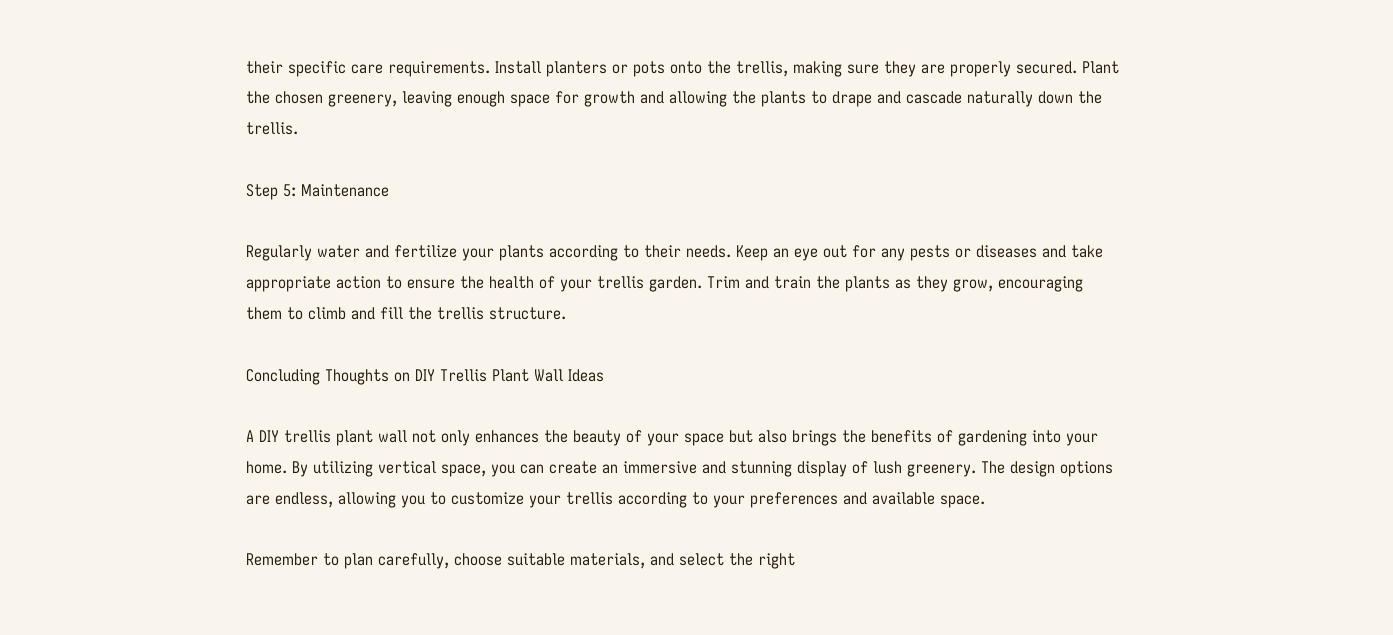their specific care requirements. Install planters or pots onto the trellis, making sure they are properly secured. Plant the chosen greenery, leaving enough space for growth and allowing the plants to drape and cascade naturally down the trellis.

Step 5: Maintenance

Regularly water and fertilize your plants according to their needs. Keep an eye out for any pests or diseases and take appropriate action to ensure the health of your trellis garden. Trim and train the plants as they grow, encouraging them to climb and fill the trellis structure.

Concluding Thoughts on DIY Trellis Plant Wall Ideas

A DIY trellis plant wall not only enhances the beauty of your space but also brings the benefits of gardening into your home. By utilizing vertical space, you can create an immersive and stunning display of lush greenery. The design options are endless, allowing you to customize your trellis according to your preferences and available space.

Remember to plan carefully, choose suitable materials, and select the right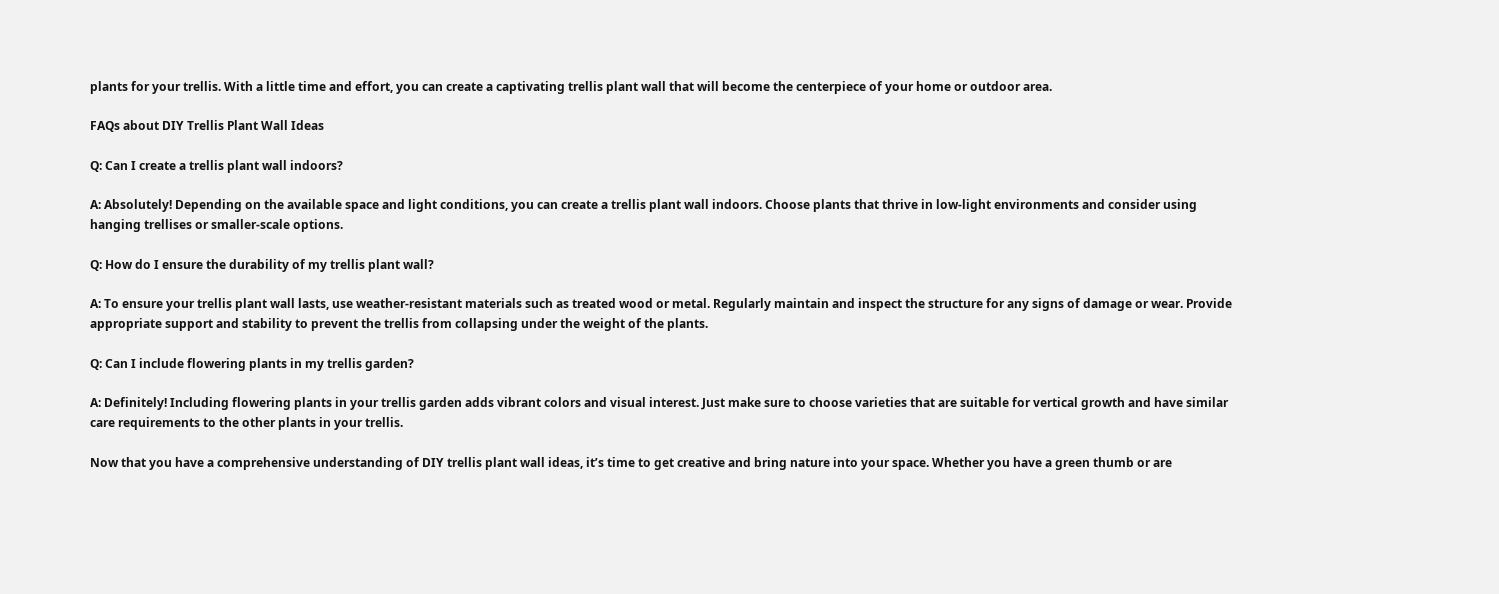plants for your trellis. With a little time and effort, you can create a captivating trellis plant wall that will become the centerpiece of your home or outdoor area.

FAQs about DIY Trellis Plant Wall Ideas

Q: Can I create a trellis plant wall indoors?

A: Absolutely! Depending on the available space and light conditions, you can create a trellis plant wall indoors. Choose plants that thrive in low-light environments and consider using hanging trellises or smaller-scale options.

Q: How do I ensure the durability of my trellis plant wall?

A: To ensure your trellis plant wall lasts, use weather-resistant materials such as treated wood or metal. Regularly maintain and inspect the structure for any signs of damage or wear. Provide appropriate support and stability to prevent the trellis from collapsing under the weight of the plants.

Q: Can I include flowering plants in my trellis garden?

A: Definitely! Including flowering plants in your trellis garden adds vibrant colors and visual interest. Just make sure to choose varieties that are suitable for vertical growth and have similar care requirements to the other plants in your trellis.

Now that you have a comprehensive understanding of DIY trellis plant wall ideas, it’s time to get creative and bring nature into your space. Whether you have a green thumb or are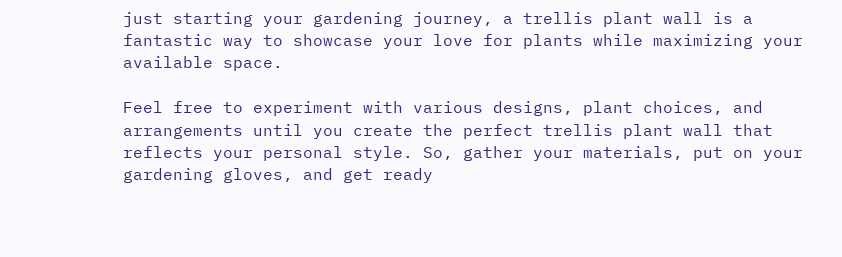just starting your gardening journey, a trellis plant wall is a fantastic way to showcase your love for plants while maximizing your available space.

Feel free to experiment with various designs, plant choices, and arrangements until you create the perfect trellis plant wall that reflects your personal style. So, gather your materials, put on your gardening gloves, and get ready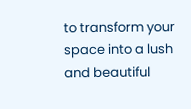to transform your space into a lush and beautiful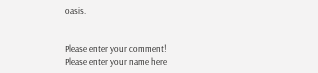oasis.


Please enter your comment!
Please enter your name here